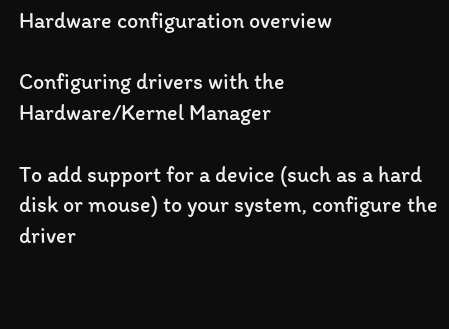Hardware configuration overview

Configuring drivers with the Hardware/Kernel Manager

To add support for a device (such as a hard disk or mouse) to your system, configure the driver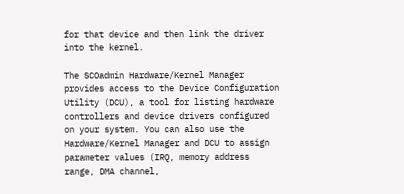for that device and then link the driver into the kernel.

The SCOadmin Hardware/Kernel Manager provides access to the Device Configuration Utility (DCU), a tool for listing hardware controllers and device drivers configured on your system. You can also use the Hardware/Kernel Manager and DCU to assign parameter values (IRQ, memory address range, DMA channel,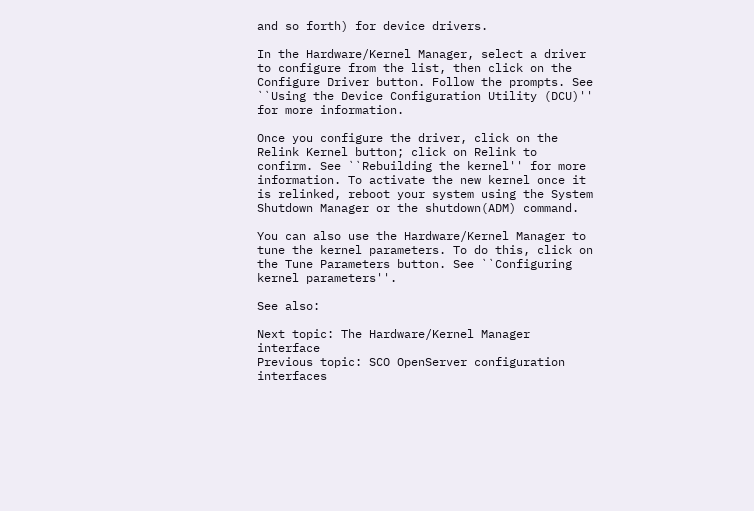and so forth) for device drivers.

In the Hardware/Kernel Manager, select a driver to configure from the list, then click on the Configure Driver button. Follow the prompts. See ``Using the Device Configuration Utility (DCU)'' for more information.

Once you configure the driver, click on the Relink Kernel button; click on Relink to confirm. See ``Rebuilding the kernel'' for more information. To activate the new kernel once it is relinked, reboot your system using the System Shutdown Manager or the shutdown(ADM) command.

You can also use the Hardware/Kernel Manager to tune the kernel parameters. To do this, click on the Tune Parameters button. See ``Configuring kernel parameters''.

See also:

Next topic: The Hardware/Kernel Manager interface
Previous topic: SCO OpenServer configuration interfaces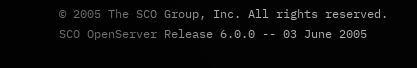© 2005 The SCO Group, Inc. All rights reserved.
SCO OpenServer Release 6.0.0 -- 03 June 2005